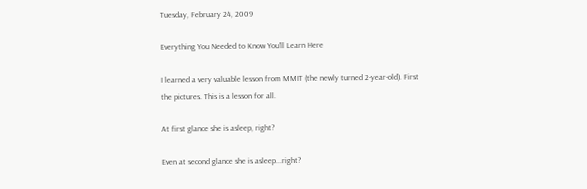Tuesday, February 24, 2009

Everything You Needed to Know You'll Learn Here

I learned a very valuable lesson from MMIT (the newly turned 2-year-old). First the pictures. This is a lesson for all.

At first glance she is asleep, right?

Even at second glance she is asleep...right?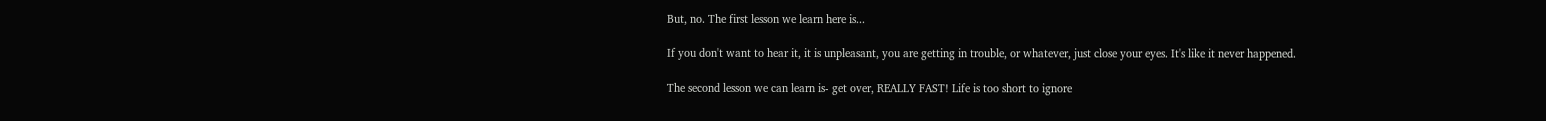But, no. The first lesson we learn here is...

If you don't want to hear it, it is unpleasant, you are getting in trouble, or whatever, just close your eyes. It's like it never happened.

The second lesson we can learn is- get over, REALLY FAST! Life is too short to ignore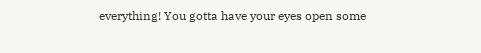everything! You gotta have your eyes open some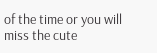of the time or you will miss the cute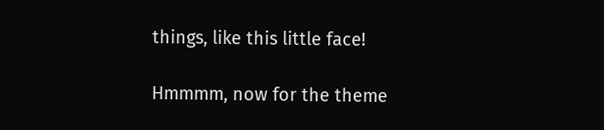things, like this little face!

Hmmmm, now for the theme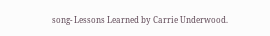song- Lessons Learned by Carrie Underwood.